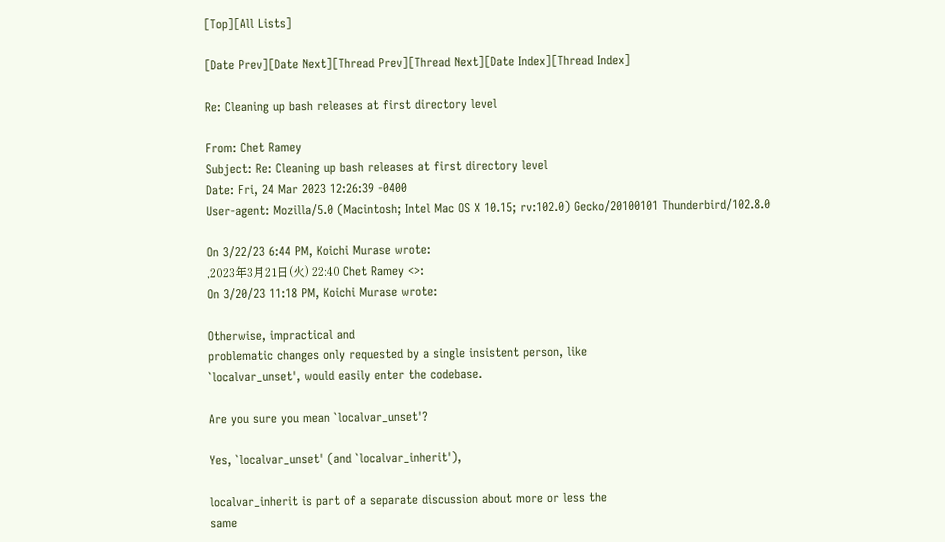[Top][All Lists]

[Date Prev][Date Next][Thread Prev][Thread Next][Date Index][Thread Index]

Re: Cleaning up bash releases at first directory level

From: Chet Ramey
Subject: Re: Cleaning up bash releases at first directory level
Date: Fri, 24 Mar 2023 12:26:39 -0400
User-agent: Mozilla/5.0 (Macintosh; Intel Mac OS X 10.15; rv:102.0) Gecko/20100101 Thunderbird/102.8.0

On 3/22/23 6:44 PM, Koichi Murase wrote:
,2023年3月21日(火) 22:40 Chet Ramey <>:
On 3/20/23 11:18 PM, Koichi Murase wrote:

Otherwise, impractical and
problematic changes only requested by a single insistent person, like
`localvar_unset', would easily enter the codebase.

Are you sure you mean `localvar_unset'?

Yes, `localvar_unset' (and `localvar_inherit'),

localvar_inherit is part of a separate discussion about more or less the
same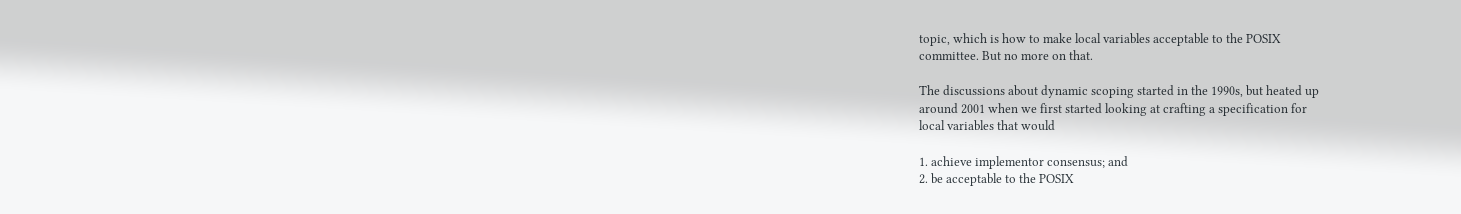topic, which is how to make local variables acceptable to the POSIX
committee. But no more on that.

The discussions about dynamic scoping started in the 1990s, but heated up
around 2001 when we first started looking at crafting a specification for
local variables that would

1. achieve implementor consensus; and
2. be acceptable to the POSIX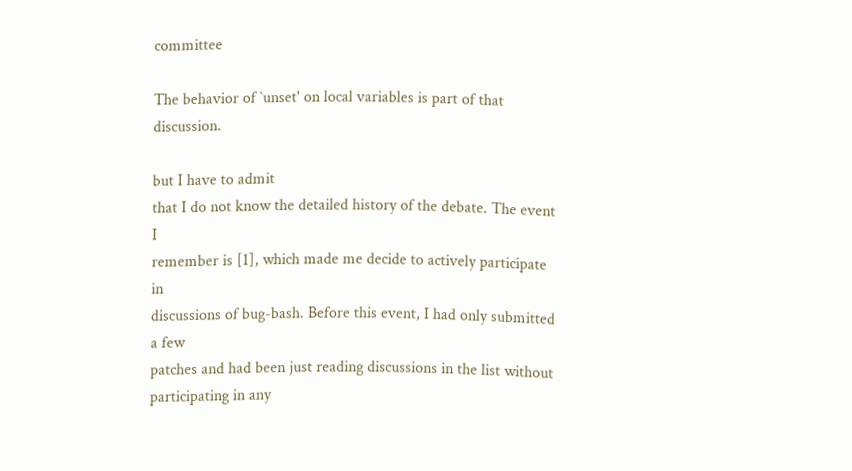committee

The behavior of `unset' on local variables is part of that discussion.

but I have to admit
that I do not know the detailed history of the debate. The event I
remember is [1], which made me decide to actively participate in
discussions of bug-bash. Before this event, I had only submitted a few
patches and had been just reading discussions in the list without
participating in any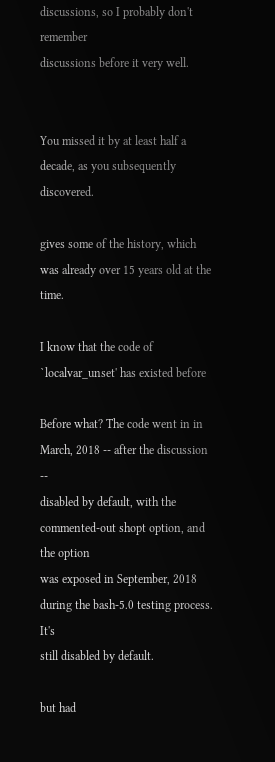discussions, so I probably don't remember
discussions before it very well.


You missed it by at least half a decade, as you subsequently discovered.

gives some of the history, which was already over 15 years old at the time.

I know that the code of `localvar_unset' has existed before

Before what? The code went in in March, 2018 -- after the discussion --
disabled by default, with the commented-out shopt option, and the option
was exposed in September, 2018 during the bash-5.0 testing process. It's
still disabled by default.

but had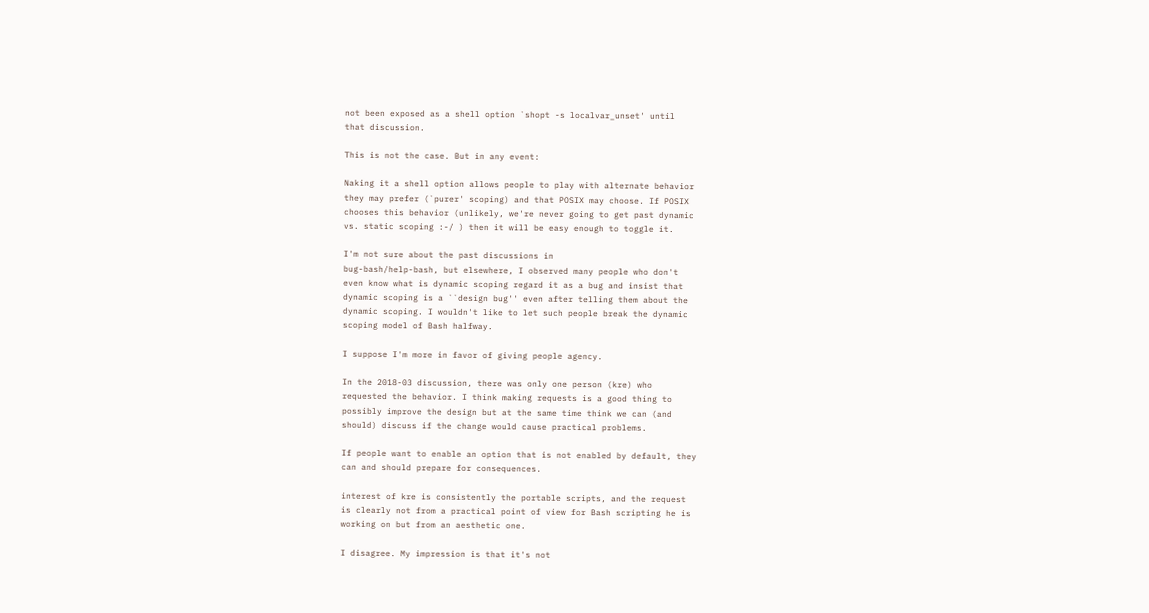not been exposed as a shell option `shopt -s localvar_unset' until
that discussion.

This is not the case. But in any event:

Naking it a shell option allows people to play with alternate behavior
they may prefer (`purer' scoping) and that POSIX may choose. If POSIX
chooses this behavior (unlikely, we're never going to get past dynamic
vs. static scoping :-/ ) then it will be easy enough to toggle it.

I'm not sure about the past discussions in
bug-bash/help-bash, but elsewhere, I observed many people who don't
even know what is dynamic scoping regard it as a bug and insist that
dynamic scoping is a ``design bug'' even after telling them about the
dynamic scoping. I wouldn't like to let such people break the dynamic
scoping model of Bash halfway.

I suppose I'm more in favor of giving people agency.

In the 2018-03 discussion, there was only one person (kre) who
requested the behavior. I think making requests is a good thing to
possibly improve the design but at the same time think we can (and
should) discuss if the change would cause practical problems.

If people want to enable an option that is not enabled by default, they
can and should prepare for consequences.

interest of kre is consistently the portable scripts, and the request
is clearly not from a practical point of view for Bash scripting he is
working on but from an aesthetic one.

I disagree. My impression is that it's not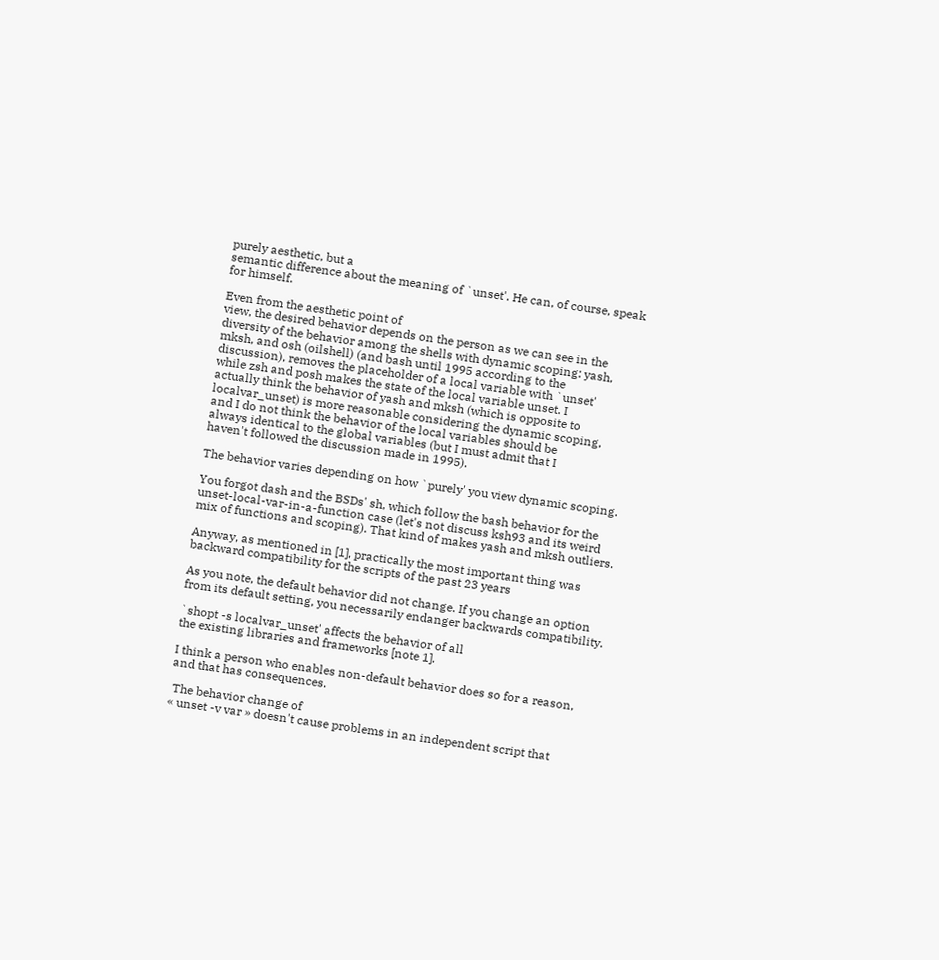purely aesthetic, but a
semantic difference about the meaning of `unset'. He can, of course, speak
for himself.

Even from the aesthetic point of
view, the desired behavior depends on the person as we can see in the
diversity of the behavior among the shells with dynamic scoping: yash,
mksh, and osh (oilshell) (and bash until 1995 according to the
discussion), removes the placeholder of a local variable with `unset'
while zsh and posh makes the state of the local variable unset. I
actually think the behavior of yash and mksh (which is opposite to
localvar_unset) is more reasonable considering the dynamic scoping,
and I do not think the behavior of the local variables should be
always identical to the global variables (but I must admit that I
haven't followed the discussion made in 1995).

The behavior varies depending on how `purely' you view dynamic scoping.

You forgot dash and the BSDs' sh, which follow the bash behavior for the
unset-local-var-in-a-function case (let's not discuss ksh93 and its weird
mix of functions and scoping). That kind of makes yash and mksh outliers.

Anyway, as mentioned in [1], practically the most important thing was
backward compatibility for the scripts of the past 23 years

As you note, the default behavior did not change. If you change an option
from its default setting, you necessarily endanger backwards compatibility.

`shopt -s localvar_unset' affects the behavior of all
the existing libraries and frameworks [note 1].

I think a person who enables non-default behavior does so for a reason,
and that has consequences.

 The behavior change of
« unset -v var » doesn't cause problems in an independent script that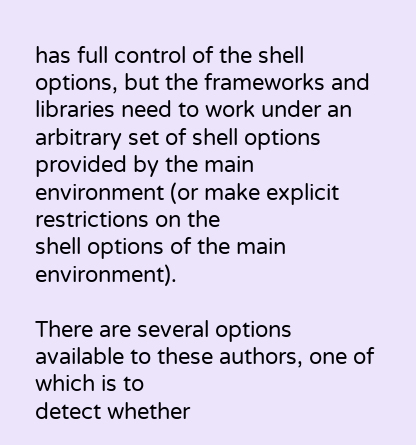has full control of the shell options, but the frameworks and
libraries need to work under an arbitrary set of shell options
provided by the main environment (or make explicit restrictions on the
shell options of the main environment).

There are several options available to these authors, one of which is to
detect whether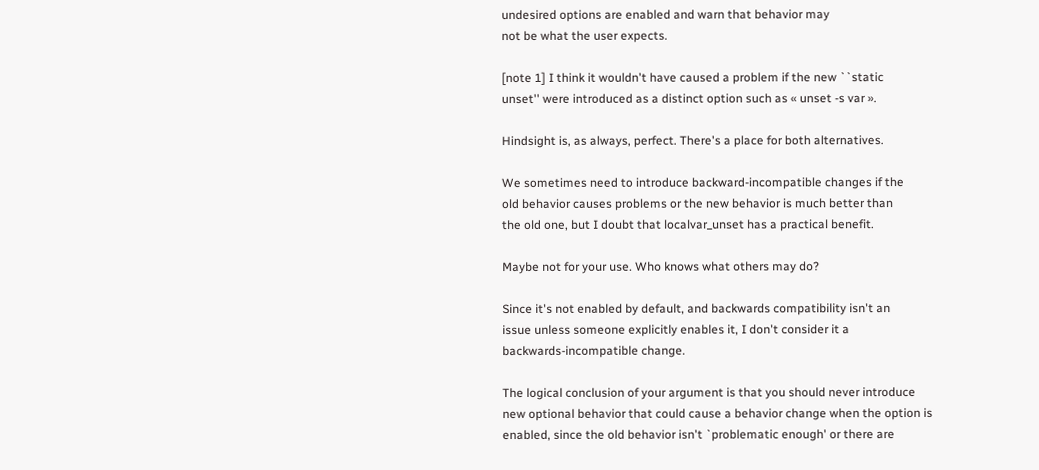undesired options are enabled and warn that behavior may
not be what the user expects.

[note 1] I think it wouldn't have caused a problem if the new ``static
unset'' were introduced as a distinct option such as « unset -s var ».

Hindsight is, as always, perfect. There's a place for both alternatives.

We sometimes need to introduce backward-incompatible changes if the
old behavior causes problems or the new behavior is much better than
the old one, but I doubt that localvar_unset has a practical benefit.

Maybe not for your use. Who knows what others may do?

Since it's not enabled by default, and backwards compatibility isn't an
issue unless someone explicitly enables it, I don't consider it a
backwards-incompatible change.

The logical conclusion of your argument is that you should never introduce
new optional behavior that could cause a behavior change when the option is
enabled, since the old behavior isn't `problematic enough' or there are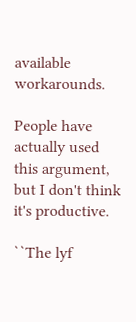available workarounds.

People have actually used this argument, but I don't think it's productive.

``The lyf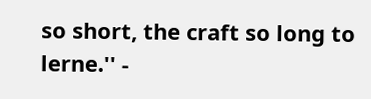so short, the craft so long to lerne.'' -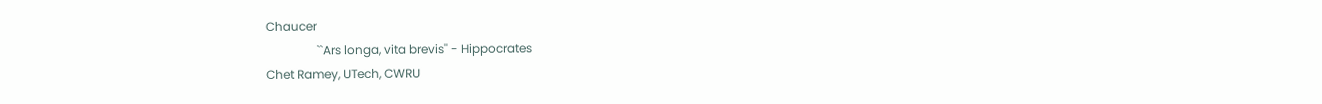Chaucer
                 ``Ars longa, vita brevis'' - Hippocrates
Chet Ramey, UTech, CWRU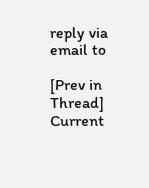reply via email to

[Prev in Thread] Current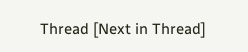Thread [Next in Thread]